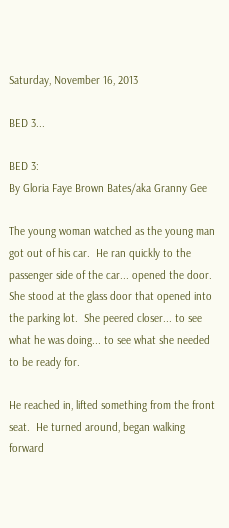Saturday, November 16, 2013

BED 3...

BED 3:
By Gloria Faye Brown Bates/aka Granny Gee

The young woman watched as the young man got out of his car.  He ran quickly to the passenger side of the car... opened the door.  She stood at the glass door that opened into the parking lot.  She peered closer... to see what he was doing... to see what she needed to be ready for.

He reached in, lifted something from the front seat.  He turned around, began walking forward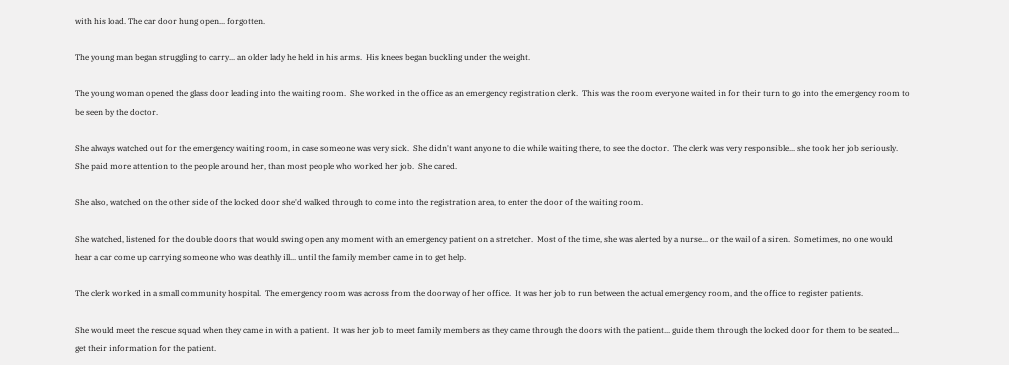with his load. The car door hung open... forgotten.

The young man began struggling to carry... an older lady he held in his arms.  His knees began buckling under the weight.

The young woman opened the glass door leading into the waiting room.  She worked in the office as an emergency registration clerk.  This was the room everyone waited in for their turn to go into the emergency room to be seen by the doctor.

She always watched out for the emergency waiting room, in case someone was very sick.  She didn't want anyone to die while waiting there, to see the doctor.  The clerk was very responsible... she took her job seriously.  She paid more attention to the people around her, than most people who worked her job.  She cared.

She also, watched on the other side of the locked door she'd walked through to come into the registration area, to enter the door of the waiting room.

She watched, listened for the double doors that would swing open any moment with an emergency patient on a stretcher.  Most of the time, she was alerted by a nurse... or the wail of a siren.  Sometimes, no one would hear a car come up carrying someone who was deathly ill... until the family member came in to get help.

The clerk worked in a small community hospital.  The emergency room was across from the doorway of her office.  It was her job to run between the actual emergency room, and the office to register patients.

She would meet the rescue squad when they came in with a patient.  It was her job to meet family members as they came through the doors with the patient... guide them through the locked door for them to be seated... get their information for the patient.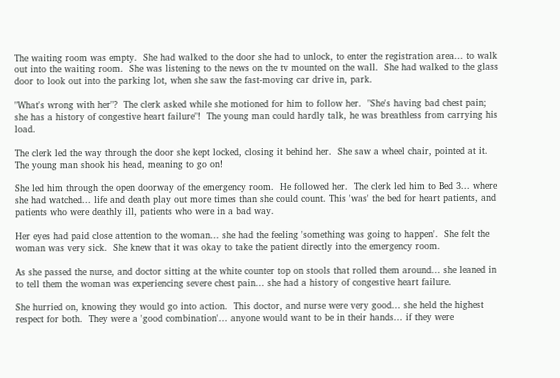The waiting room was empty.  She had walked to the door she had to unlock, to enter the registration area... to walk out into the waiting room.  She was listening to the news on the tv mounted on the wall.  She had walked to the glass door to look out into the parking lot, when she saw the fast-moving car drive in, park.

"What's wrong with her"?  The clerk asked while she motioned for him to follow her.  "She's having bad chest pain; she has a history of congestive heart failure"!  The young man could hardly talk, he was breathless from carrying his load.

The clerk led the way through the door she kept locked, closing it behind her.  She saw a wheel chair, pointed at it.  The young man shook his head, meaning to go on!

She led him through the open doorway of the emergency room.  He followed her.  The clerk led him to Bed 3... where she had watched... life and death play out more times than she could count. This 'was' the bed for heart patients, and patients who were deathly ill, patients who were in a bad way.

Her eyes had paid close attention to the woman... she had the feeling 'something was going to happen'.  She felt the woman was very sick.  She knew that it was okay to take the patient directly into the emergency room.

As she passed the nurse, and doctor sitting at the white counter top on stools that rolled them around... she leaned in to tell them the woman was experiencing severe chest pain... she had a history of congestive heart failure.

She hurried on, knowing they would go into action.  This doctor, and nurse were very good... she held the highest respect for both.  They were a 'good combination'... anyone would want to be in their hands... if they were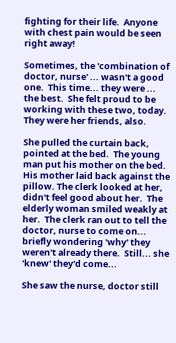fighting for their life.  Anyone with chest pain would be seen right away!

Sometimes, the 'combination of doctor, nurse' ... wasn't a good one.  This time... they were ... the best.  She felt proud to be working with these two, today.  They were her friends, also.

She pulled the curtain back, pointed at the bed.  The young man put his mother on the bed.  His mother laid back against the pillow. The clerk looked at her, didn't feel good about her.  The elderly woman smiled weakly at her.  The clerk ran out to tell the doctor, nurse to come on... briefly wondering 'why' they weren't already there.  Still... she 'knew' they'd come...

She saw the nurse, doctor still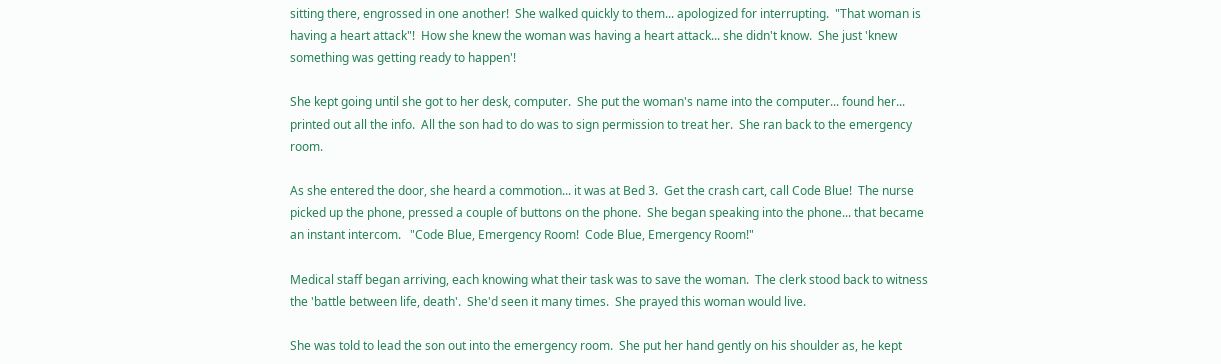sitting there, engrossed in one another!  She walked quickly to them... apologized for interrupting.  "That woman is having a heart attack"!  How she knew the woman was having a heart attack... she didn't know.  She just 'knew something was getting ready to happen'!

She kept going until she got to her desk, computer.  She put the woman's name into the computer... found her... printed out all the info.  All the son had to do was to sign permission to treat her.  She ran back to the emergency room.

As she entered the door, she heard a commotion... it was at Bed 3.  Get the crash cart, call Code Blue!  The nurse picked up the phone, pressed a couple of buttons on the phone.  She began speaking into the phone... that became an instant intercom.   "Code Blue, Emergency Room!  Code Blue, Emergency Room!"

Medical staff began arriving, each knowing what their task was to save the woman.  The clerk stood back to witness the 'battle between life, death'.  She'd seen it many times.  She prayed this woman would live.

She was told to lead the son out into the emergency room.  She put her hand gently on his shoulder as, he kept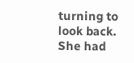turning to look back.  She had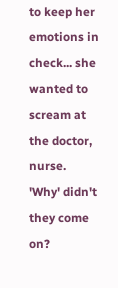to keep her emotions in check... she wanted to scream at the doctor, nurse.  'Why' didn't they come on?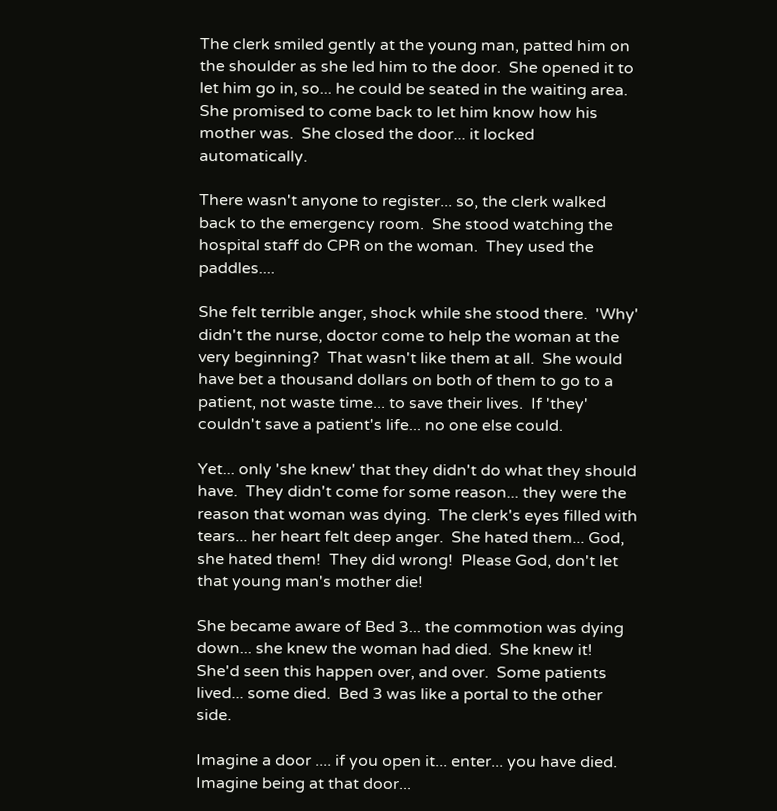The clerk smiled gently at the young man, patted him on the shoulder as she led him to the door.  She opened it to let him go in, so... he could be seated in the waiting area.  She promised to come back to let him know how his mother was.  She closed the door... it locked automatically.

There wasn't anyone to register... so, the clerk walked back to the emergency room.  She stood watching the hospital staff do CPR on the woman.  They used the paddles....

She felt terrible anger, shock while she stood there.  'Why' didn't the nurse, doctor come to help the woman at the very beginning?  That wasn't like them at all.  She would have bet a thousand dollars on both of them to go to a patient, not waste time... to save their lives.  If 'they' couldn't save a patient's life... no one else could.

Yet... only 'she knew' that they didn't do what they should have.  They didn't come for some reason... they were the reason that woman was dying.  The clerk's eyes filled with tears... her heart felt deep anger.  She hated them... God, she hated them!  They did wrong!  Please God, don't let that young man's mother die!

She became aware of Bed 3... the commotion was dying down... she knew the woman had died.  She knew it!  She'd seen this happen over, and over.  Some patients lived... some died.  Bed 3 was like a portal to the other side.

Imagine a door .... if you open it... enter... you have died.  Imagine being at that door...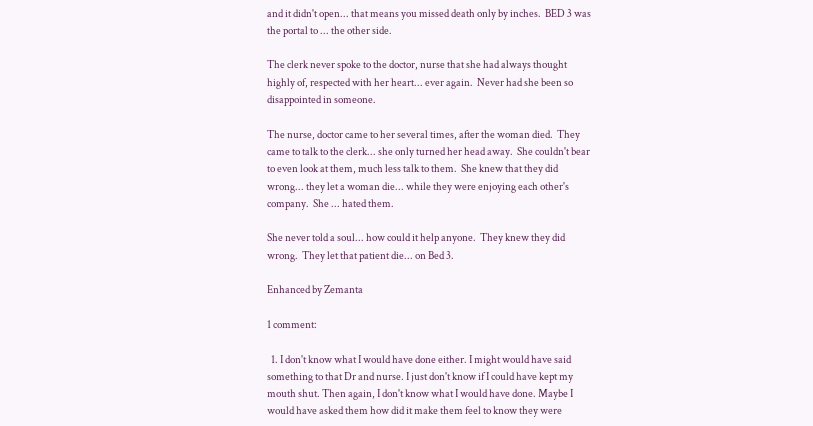and it didn't open... that means you missed death only by inches.  BED 3 was the portal to ... the other side.

The clerk never spoke to the doctor, nurse that she had always thought highly of, respected with her heart... ever again.  Never had she been so disappointed in someone.

The nurse, doctor came to her several times, after the woman died.  They came to talk to the clerk... she only turned her head away.  She couldn't bear to even look at them, much less talk to them.  She knew that they did wrong... they let a woman die... while they were enjoying each other's company.  She ... hated them.

She never told a soul... how could it help anyone.  They knew they did wrong.  They let that patient die... on Bed 3.

Enhanced by Zemanta

1 comment:

  1. I don't know what I would have done either. I might would have said something to that Dr and nurse. I just don't know if I could have kept my mouth shut. Then again, I don't know what I would have done. Maybe I would have asked them how did it make them feel to know they were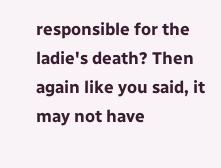responsible for the ladie's death? Then again like you said, it may not have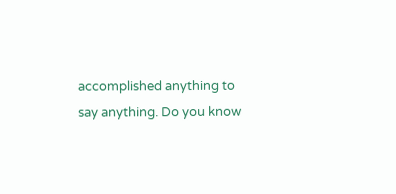accomplished anything to say anything. Do you know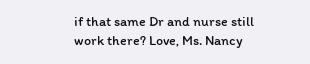if that same Dr and nurse still work there? Love, Ms. Nancy